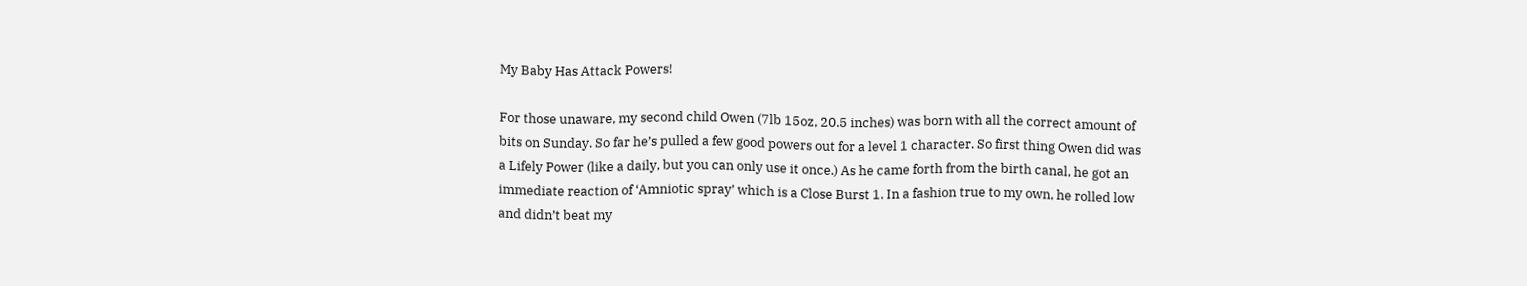My Baby Has Attack Powers!

For those unaware, my second child Owen (7lb 15oz, 20.5 inches) was born with all the correct amount of bits on Sunday. So far he’s pulled a few good powers out for a level 1 character. So first thing Owen did was a Lifely Power (like a daily, but you can only use it once.) As he came forth from the birth canal, he got an immediate reaction of ‘Amniotic spray’ which is a Close Burst 1. In a fashion true to my own, he rolled low and didn’t beat my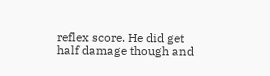reflex score. He did get half damage though and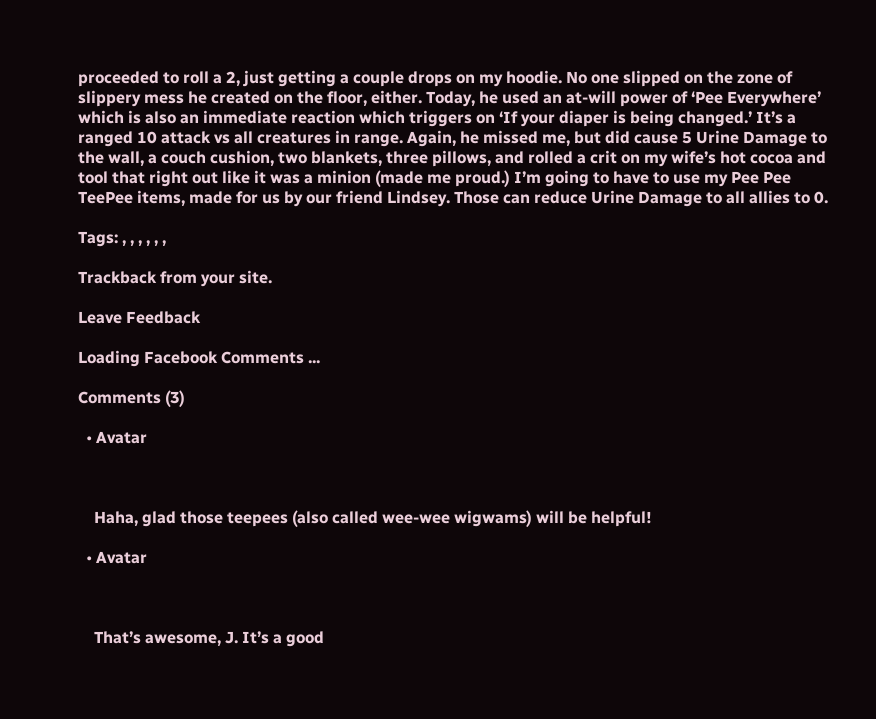proceeded to roll a 2, just getting a couple drops on my hoodie. No one slipped on the zone of slippery mess he created on the floor, either. Today, he used an at-will power of ‘Pee Everywhere’ which is also an immediate reaction which triggers on ‘If your diaper is being changed.’ It’s a ranged 10 attack vs all creatures in range. Again, he missed me, but did cause 5 Urine Damage to the wall, a couch cushion, two blankets, three pillows, and rolled a crit on my wife’s hot cocoa and tool that right out like it was a minion (made me proud.) I’m going to have to use my Pee Pee TeePee items, made for us by our friend Lindsey. Those can reduce Urine Damage to all allies to 0.

Tags: , , , , , ,

Trackback from your site.

Leave Feedback

Loading Facebook Comments ...

Comments (3)

  • Avatar



    Haha, glad those teepees (also called wee-wee wigwams) will be helpful!

  • Avatar



    That’s awesome, J. It’s a good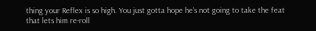thing your Reflex is so high. You just gotta hope he’s not going to take the feat that lets him re-roll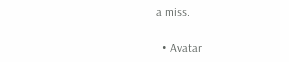a miss.

  • Avatar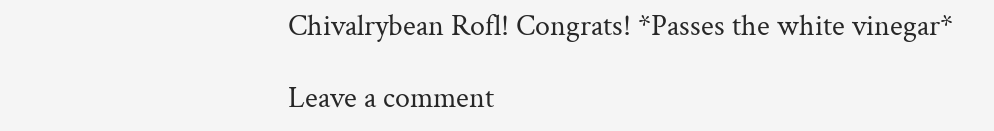Chivalrybean Rofl! Congrats! *Passes the white vinegar*

Leave a comment